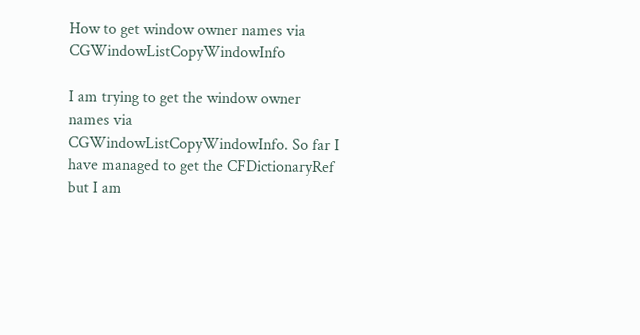How to get window owner names via CGWindowListCopyWindowInfo

I am trying to get the window owner names via CGWindowListCopyWindowInfo. So far I have managed to get the CFDictionaryRef but I am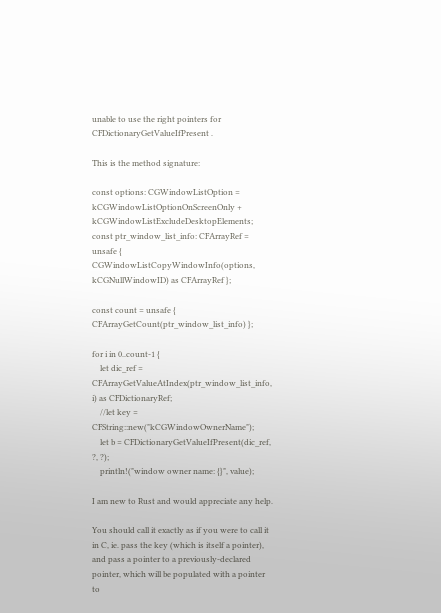unable to use the right pointers for CFDictionaryGetValueIfPresent .

This is the method signature:

const options: CGWindowListOption = kCGWindowListOptionOnScreenOnly + kCGWindowListExcludeDesktopElements;
const ptr_window_list_info: CFArrayRef = unsafe { CGWindowListCopyWindowInfo(options, kCGNullWindowID) as CFArrayRef };

const count = unsafe { CFArrayGetCount(ptr_window_list_info) };

for i in 0..count-1 {
    let dic_ref = CFArrayGetValueAtIndex(ptr_window_list_info, i) as CFDictionaryRef;
    //let key = CFString::new("kCGWindowOwnerName");
    let b = CFDictionaryGetValueIfPresent(dic_ref, ?, ?);
    println!("window owner name: {}", value);

I am new to Rust and would appreciate any help.

You should call it exactly as if you were to call it in C, ie. pass the key (which is itself a pointer), and pass a pointer to a previously-declared pointer, which will be populated with a pointer to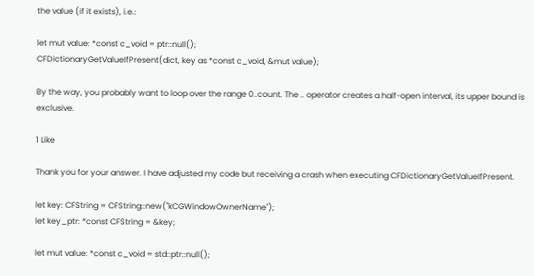the value (if it exists), i.e.:

let mut value: *const c_void = ptr::null();
CFDictionaryGetValueIfPresent(dict, key as *const c_void, &mut value);

By the way, you probably want to loop over the range 0..count. The .. operator creates a half-open interval, its upper bound is exclusive.

1 Like

Thank you for your answer. I have adjusted my code but receiving a crash when executing CFDictionaryGetValueIfPresent.

let key: CFString = CFString::new("kCGWindowOwnerName");
let key_ptr: *const CFString = &key;

let mut value: *const c_void = std::ptr::null();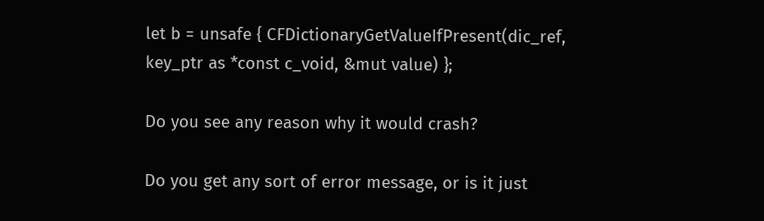let b = unsafe { CFDictionaryGetValueIfPresent(dic_ref, key_ptr as *const c_void, &mut value) };

Do you see any reason why it would crash?

Do you get any sort of error message, or is it just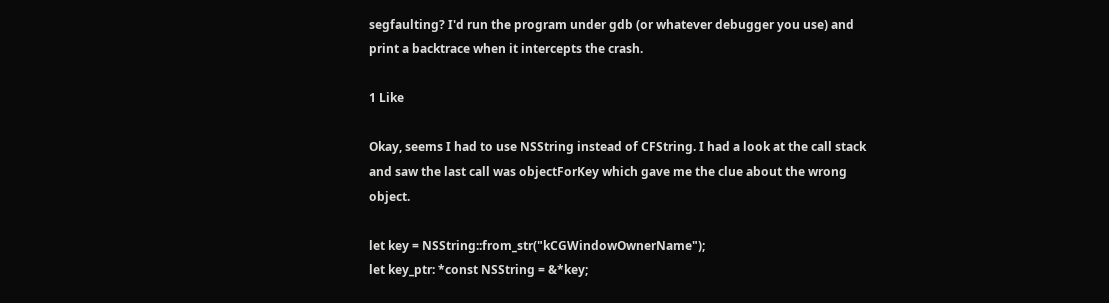segfaulting? I'd run the program under gdb (or whatever debugger you use) and print a backtrace when it intercepts the crash.

1 Like

Okay, seems I had to use NSString instead of CFString. I had a look at the call stack and saw the last call was objectForKey which gave me the clue about the wrong object.

let key = NSString::from_str("kCGWindowOwnerName");
let key_ptr: *const NSString = &*key;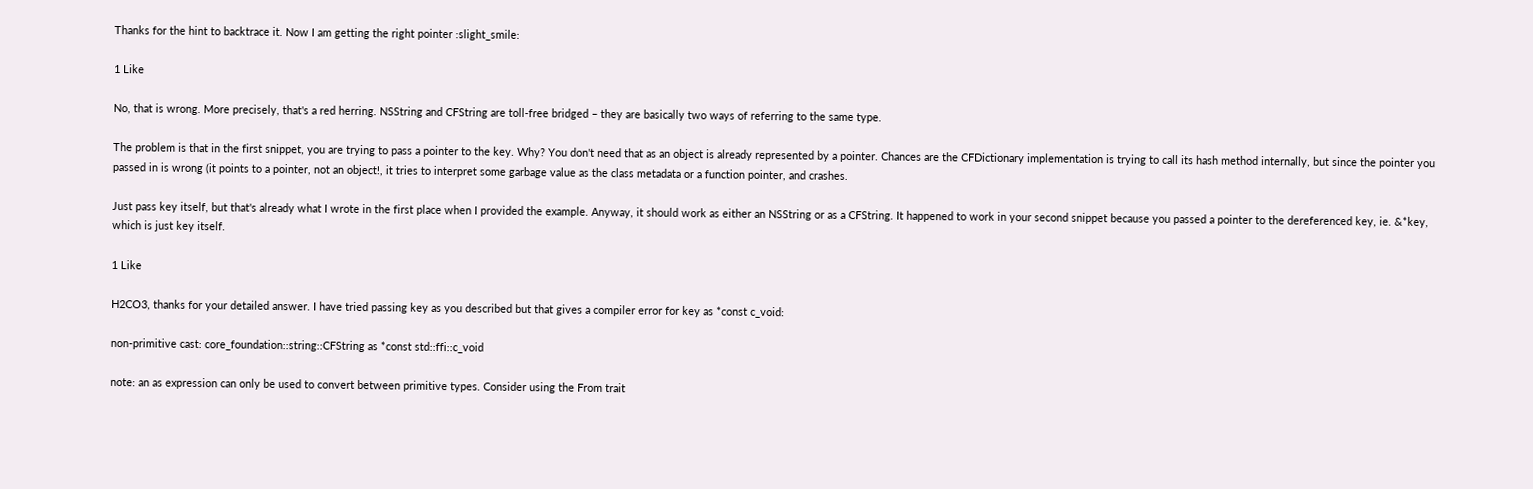Thanks for the hint to backtrace it. Now I am getting the right pointer :slight_smile:

1 Like

No, that is wrong. More precisely, that's a red herring. NSString and CFString are toll-free bridged – they are basically two ways of referring to the same type.

The problem is that in the first snippet, you are trying to pass a pointer to the key. Why? You don't need that as an object is already represented by a pointer. Chances are the CFDictionary implementation is trying to call its hash method internally, but since the pointer you passed in is wrong (it points to a pointer, not an object!, it tries to interpret some garbage value as the class metadata or a function pointer, and crashes.

Just pass key itself, but that's already what I wrote in the first place when I provided the example. Anyway, it should work as either an NSString or as a CFString. It happened to work in your second snippet because you passed a pointer to the dereferenced key, ie. &*key, which is just key itself.

1 Like

H2CO3, thanks for your detailed answer. I have tried passing key as you described but that gives a compiler error for key as *const c_void:

non-primitive cast: core_foundation::string::CFString as *const std::ffi::c_void

note: an as expression can only be used to convert between primitive types. Consider using the From trait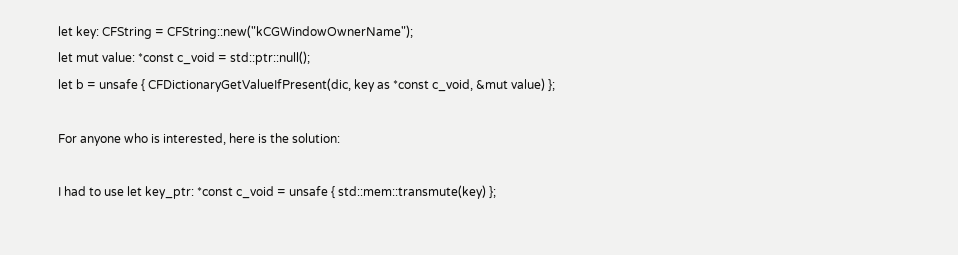let key: CFString = CFString::new("kCGWindowOwnerName");
let mut value: *const c_void = std::ptr::null();
let b = unsafe { CFDictionaryGetValueIfPresent(dic, key as *const c_void, &mut value) };

For anyone who is interested, here is the solution:

I had to use let key_ptr: *const c_void = unsafe { std::mem::transmute(key) };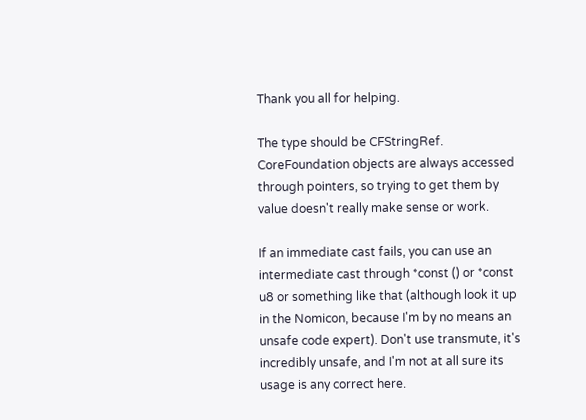Thank you all for helping.

The type should be CFStringRef. CoreFoundation objects are always accessed through pointers, so trying to get them by value doesn't really make sense or work.

If an immediate cast fails, you can use an intermediate cast through *const () or *const u8 or something like that (although look it up in the Nomicon, because I'm by no means an unsafe code expert). Don't use transmute, it's incredibly unsafe, and I'm not at all sure its usage is any correct here.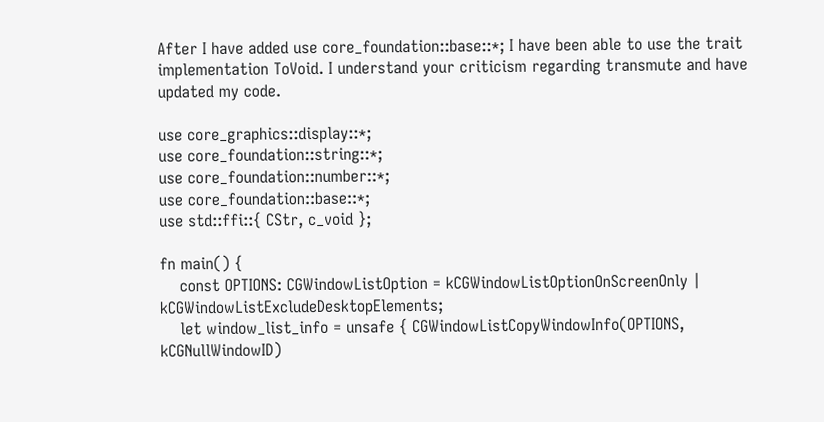After I have added use core_foundation::base::*; I have been able to use the trait implementation ToVoid. I understand your criticism regarding transmute and have updated my code.

use core_graphics::display::*;
use core_foundation::string::*;
use core_foundation::number::*;
use core_foundation::base::*;
use std::ffi::{ CStr, c_void };

fn main() {
    const OPTIONS: CGWindowListOption = kCGWindowListOptionOnScreenOnly | kCGWindowListExcludeDesktopElements;
    let window_list_info = unsafe { CGWindowListCopyWindowInfo(OPTIONS, kCGNullWindowID)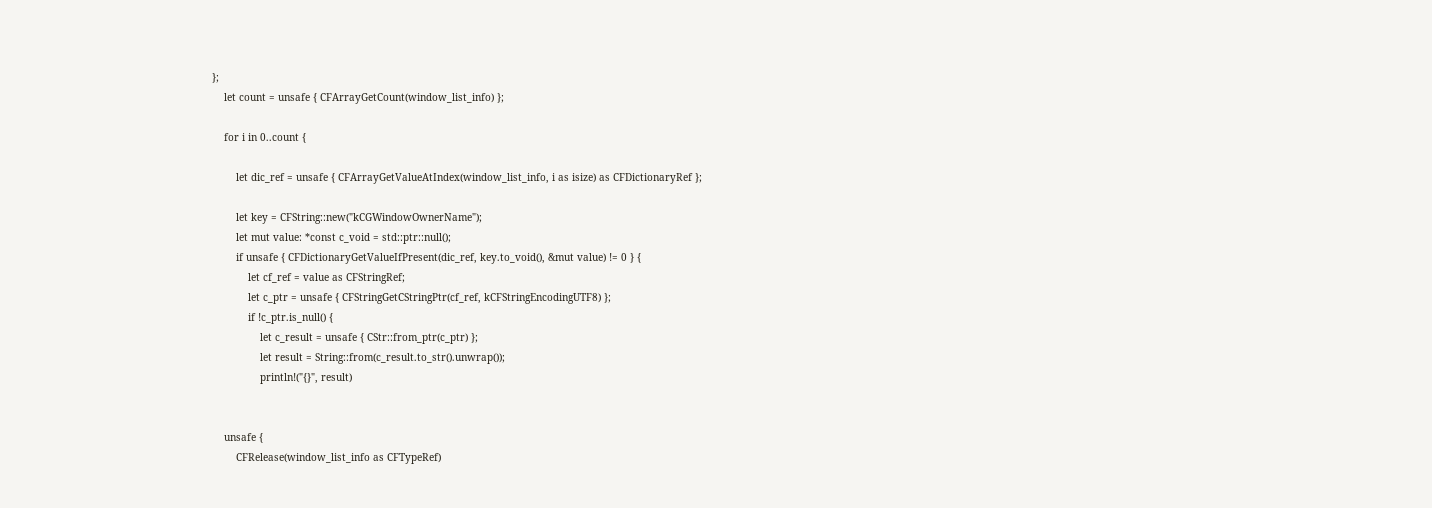};
    let count = unsafe { CFArrayGetCount(window_list_info) };

    for i in 0..count {

        let dic_ref = unsafe { CFArrayGetValueAtIndex(window_list_info, i as isize) as CFDictionaryRef };

        let key = CFString::new("kCGWindowOwnerName");
        let mut value: *const c_void = std::ptr::null();
        if unsafe { CFDictionaryGetValueIfPresent(dic_ref, key.to_void(), &mut value) != 0 } {
            let cf_ref = value as CFStringRef;
            let c_ptr = unsafe { CFStringGetCStringPtr(cf_ref, kCFStringEncodingUTF8) };
            if !c_ptr.is_null() {
                let c_result = unsafe { CStr::from_ptr(c_ptr) };
                let result = String::from(c_result.to_str().unwrap());
                println!("{}", result)


    unsafe {
        CFRelease(window_list_info as CFTypeRef)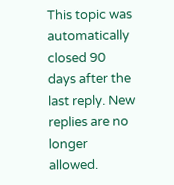This topic was automatically closed 90 days after the last reply. New replies are no longer allowed.